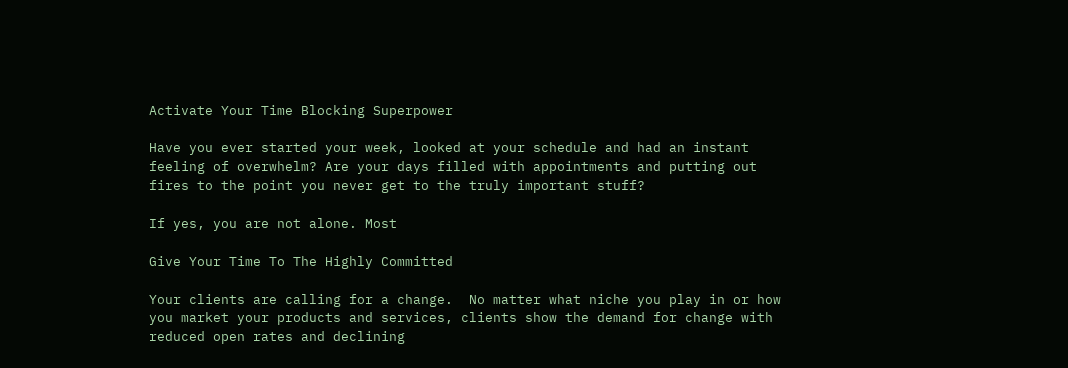Activate Your Time Blocking Superpower

Have you ever started your week, looked at your schedule and had an instant feeling of overwhelm? Are your days filled with appointments and putting out fires to the point you never get to the truly important stuff?

If yes, you are not alone. Most

Give Your Time To The Highly Committed

Your clients are calling for a change.  No matter what niche you play in or how you market your products and services, clients show the demand for change with reduced open rates and declining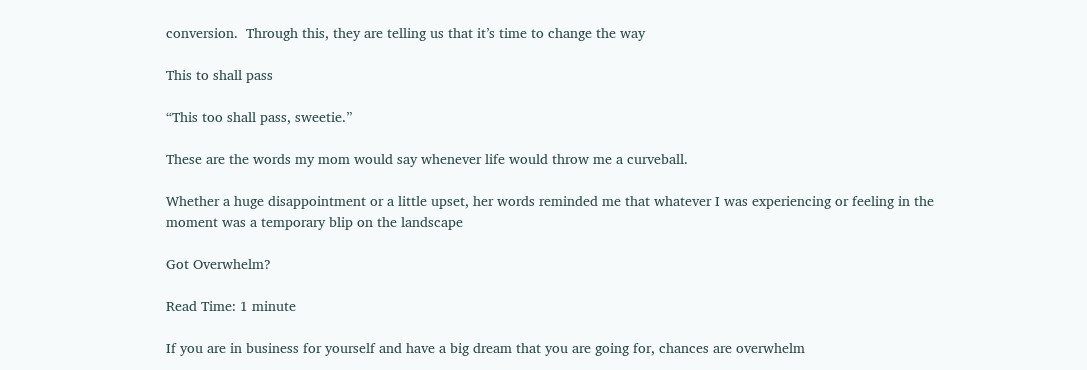conversion.  Through this, they are telling us that it’s time to change the way

This to shall pass

“This too shall pass, sweetie.”

These are the words my mom would say whenever life would throw me a curveball.

Whether a huge disappointment or a little upset, her words reminded me that whatever I was experiencing or feeling in the moment was a temporary blip on the landscape

Got Overwhelm?

Read Time: 1 minute

If you are in business for yourself and have a big dream that you are going for, chances are overwhelm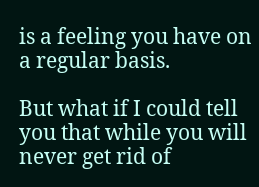is a feeling you have on a regular basis.

But what if I could tell you that while you will never get rid of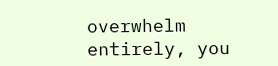overwhelm entirely, you